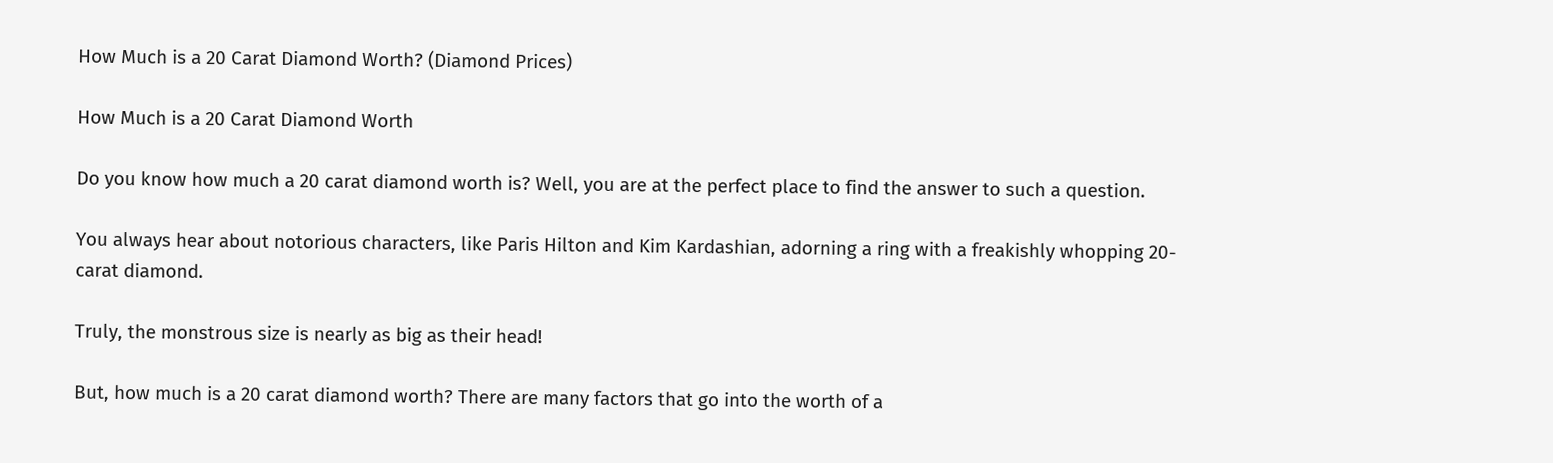How Much is a 20 Carat Diamond Worth? (Diamond Prices)

How Much is a 20 Carat Diamond Worth

Do you know how much a 20 carat diamond worth is? Well, you are at the perfect place to find the answer to such a question.

You always hear about notorious characters, like Paris Hilton and Kim Kardashian, adorning a ring with a freakishly whopping 20-carat diamond.

Truly, the monstrous size is nearly as big as their head!

But, how much is a 20 carat diamond worth? There are many factors that go into the worth of a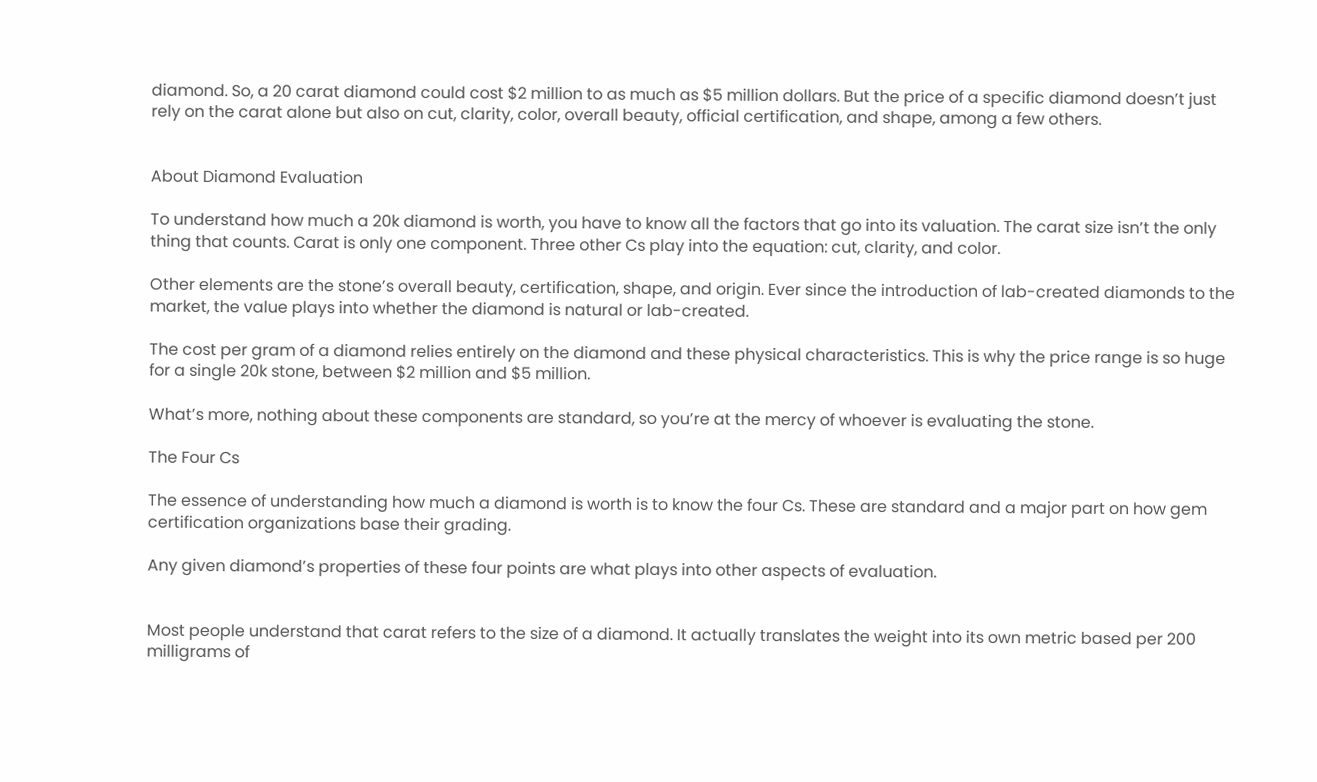diamond. So, a 20 carat diamond could cost $2 million to as much as $5 million dollars. But the price of a specific diamond doesn’t just rely on the carat alone but also on cut, clarity, color, overall beauty, official certification, and shape, among a few others.


About Diamond Evaluation

To understand how much a 20k diamond is worth, you have to know all the factors that go into its valuation. The carat size isn’t the only thing that counts. Carat is only one component. Three other Cs play into the equation: cut, clarity, and color.

Other elements are the stone’s overall beauty, certification, shape, and origin. Ever since the introduction of lab-created diamonds to the market, the value plays into whether the diamond is natural or lab-created.

The cost per gram of a diamond relies entirely on the diamond and these physical characteristics. This is why the price range is so huge for a single 20k stone, between $2 million and $5 million.

What’s more, nothing about these components are standard, so you’re at the mercy of whoever is evaluating the stone.

The Four Cs

The essence of understanding how much a diamond is worth is to know the four Cs. These are standard and a major part on how gem certification organizations base their grading.

Any given diamond’s properties of these four points are what plays into other aspects of evaluation.


Most people understand that carat refers to the size of a diamond. It actually translates the weight into its own metric based per 200 milligrams of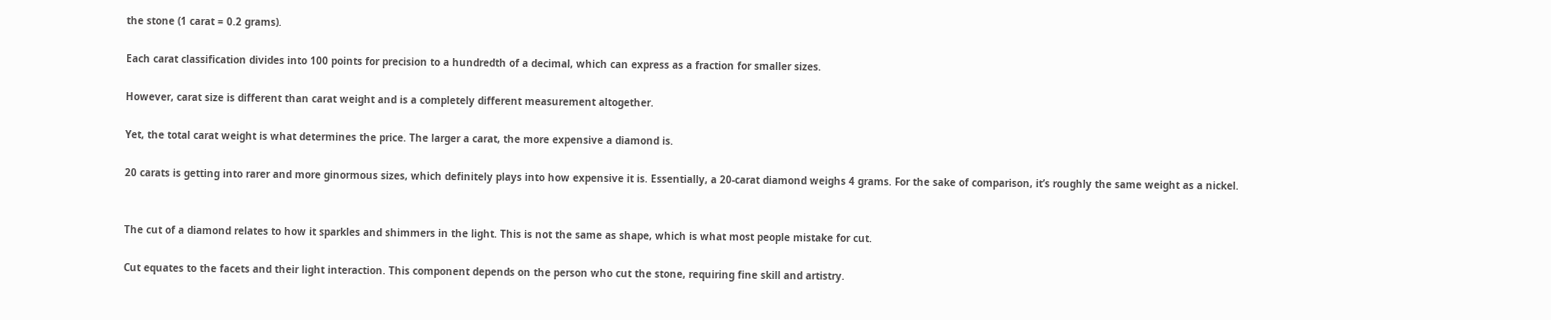the stone (1 carat = 0.2 grams).

Each carat classification divides into 100 points for precision to a hundredth of a decimal, which can express as a fraction for smaller sizes.

However, carat size is different than carat weight and is a completely different measurement altogether.

Yet, the total carat weight is what determines the price. The larger a carat, the more expensive a diamond is.

20 carats is getting into rarer and more ginormous sizes, which definitely plays into how expensive it is. Essentially, a 20-carat diamond weighs 4 grams. For the sake of comparison, it’s roughly the same weight as a nickel.


The cut of a diamond relates to how it sparkles and shimmers in the light. This is not the same as shape, which is what most people mistake for cut.

Cut equates to the facets and their light interaction. This component depends on the person who cut the stone, requiring fine skill and artistry.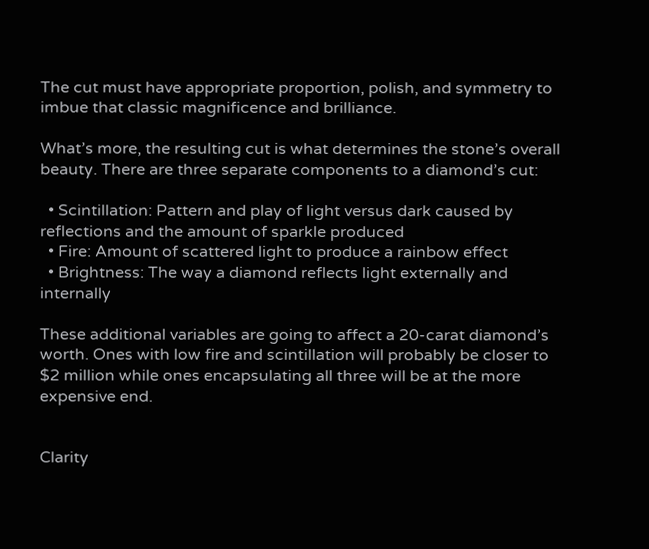The cut must have appropriate proportion, polish, and symmetry to imbue that classic magnificence and brilliance.

What’s more, the resulting cut is what determines the stone’s overall beauty. There are three separate components to a diamond’s cut:

  • Scintillation: Pattern and play of light versus dark caused by reflections and the amount of sparkle produced
  • Fire: Amount of scattered light to produce a rainbow effect
  • Brightness: The way a diamond reflects light externally and internally

These additional variables are going to affect a 20-carat diamond’s worth. Ones with low fire and scintillation will probably be closer to $2 million while ones encapsulating all three will be at the more expensive end.


Clarity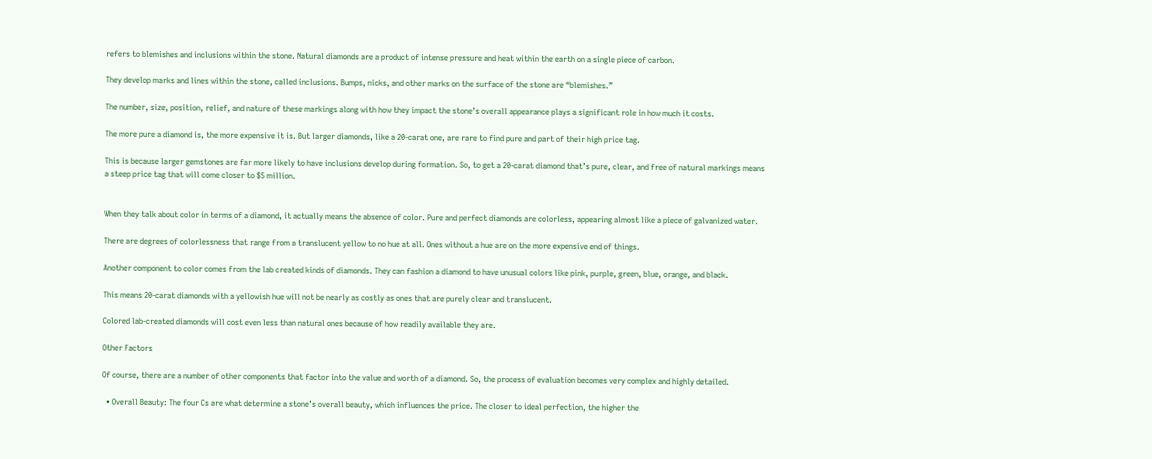refers to blemishes and inclusions within the stone. Natural diamonds are a product of intense pressure and heat within the earth on a single piece of carbon.

They develop marks and lines within the stone, called inclusions. Bumps, nicks, and other marks on the surface of the stone are “blemishes.”

The number, size, position, relief, and nature of these markings along with how they impact the stone’s overall appearance plays a significant role in how much it costs.

The more pure a diamond is, the more expensive it is. But larger diamonds, like a 20-carat one, are rare to find pure and part of their high price tag.

This is because larger gemstones are far more likely to have inclusions develop during formation. So, to get a 20-carat diamond that’s pure, clear, and free of natural markings means a steep price tag that will come closer to $5 million.


When they talk about color in terms of a diamond, it actually means the absence of color. Pure and perfect diamonds are colorless, appearing almost like a piece of galvanized water.

There are degrees of colorlessness that range from a translucent yellow to no hue at all. Ones without a hue are on the more expensive end of things.

Another component to color comes from the lab created kinds of diamonds. They can fashion a diamond to have unusual colors like pink, purple, green, blue, orange, and black.

This means 20-carat diamonds with a yellowish hue will not be nearly as costly as ones that are purely clear and translucent.

Colored lab-created diamonds will cost even less than natural ones because of how readily available they are.

Other Factors

Of course, there are a number of other components that factor into the value and worth of a diamond. So, the process of evaluation becomes very complex and highly detailed.

  • Overall Beauty: The four Cs are what determine a stone’s overall beauty, which influences the price. The closer to ideal perfection, the higher the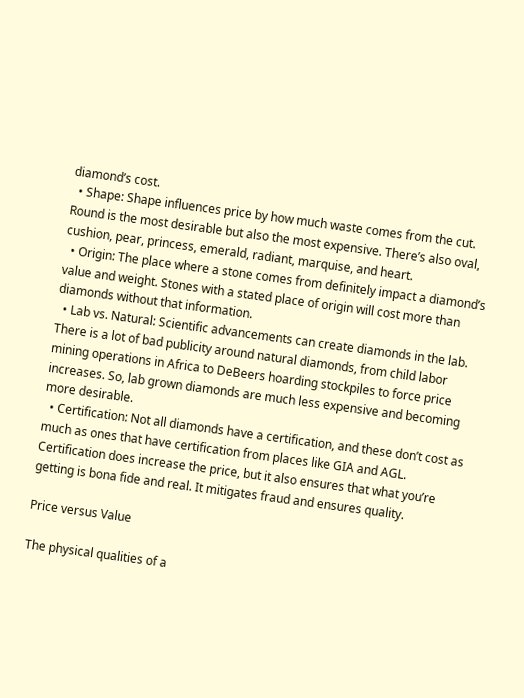diamond’s cost.
  • Shape: Shape influences price by how much waste comes from the cut. Round is the most desirable but also the most expensive. There’s also oval, cushion, pear, princess, emerald, radiant, marquise, and heart.
  • Origin: The place where a stone comes from definitely impact a diamond’s value and weight. Stones with a stated place of origin will cost more than diamonds without that information.
  • Lab vs. Natural: Scientific advancements can create diamonds in the lab. There is a lot of bad publicity around natural diamonds, from child labor mining operations in Africa to DeBeers hoarding stockpiles to force price increases. So, lab grown diamonds are much less expensive and becoming more desirable.
  • Certification: Not all diamonds have a certification, and these don’t cost as much as ones that have certification from places like GIA and AGL. Certification does increase the price, but it also ensures that what you’re getting is bona fide and real. It mitigates fraud and ensures quality.

Price versus Value

The physical qualities of a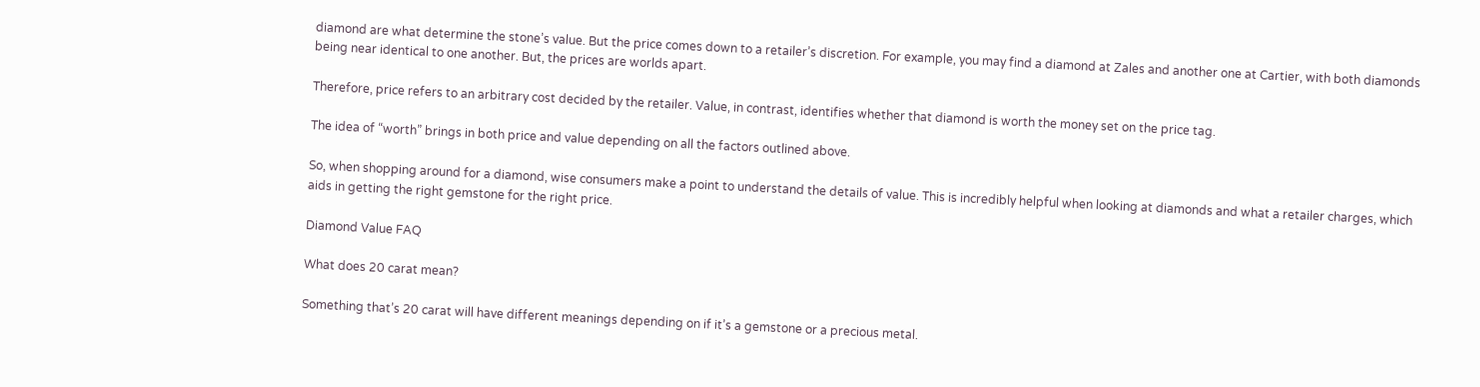diamond are what determine the stone’s value. But the price comes down to a retailer’s discretion. For example, you may find a diamond at Zales and another one at Cartier, with both diamonds being near identical to one another. But, the prices are worlds apart.

Therefore, price refers to an arbitrary cost decided by the retailer. Value, in contrast, identifies whether that diamond is worth the money set on the price tag.

The idea of “worth” brings in both price and value depending on all the factors outlined above.

So, when shopping around for a diamond, wise consumers make a point to understand the details of value. This is incredibly helpful when looking at diamonds and what a retailer charges, which aids in getting the right gemstone for the right price.

Diamond Value FAQ

What does 20 carat mean?

Something that’s 20 carat will have different meanings depending on if it’s a gemstone or a precious metal.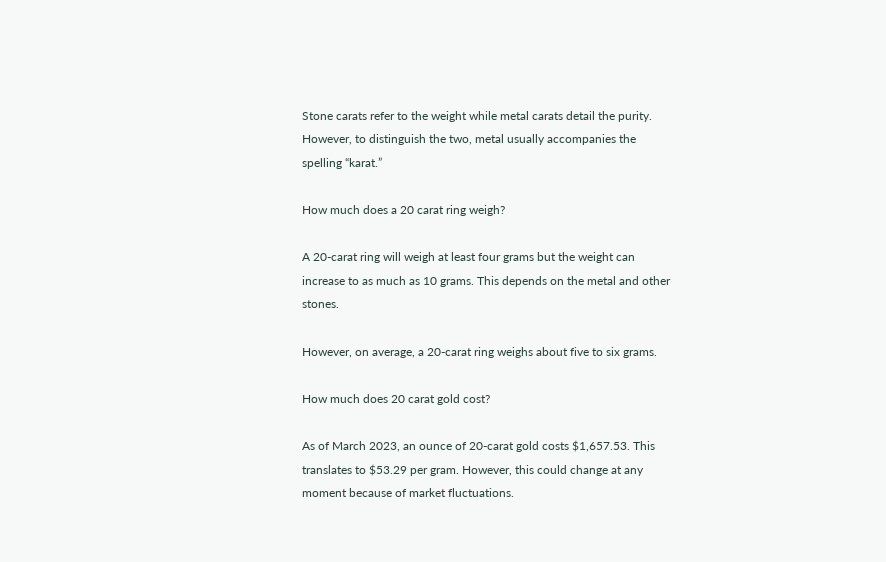Stone carats refer to the weight while metal carats detail the purity. However, to distinguish the two, metal usually accompanies the spelling “karat.”

How much does a 20 carat ring weigh?

A 20-carat ring will weigh at least four grams but the weight can increase to as much as 10 grams. This depends on the metal and other stones.

However, on average, a 20-carat ring weighs about five to six grams.

How much does 20 carat gold cost?

As of March 2023, an ounce of 20-carat gold costs $1,657.53. This translates to $53.29 per gram. However, this could change at any moment because of market fluctuations.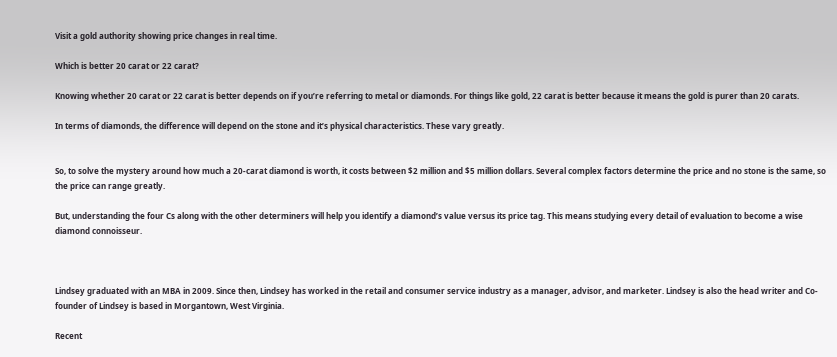Visit a gold authority showing price changes in real time.

Which is better 20 carat or 22 carat?

Knowing whether 20 carat or 22 carat is better depends on if you’re referring to metal or diamonds. For things like gold, 22 carat is better because it means the gold is purer than 20 carats.

In terms of diamonds, the difference will depend on the stone and it’s physical characteristics. These vary greatly.


So, to solve the mystery around how much a 20-carat diamond is worth, it costs between $2 million and $5 million dollars. Several complex factors determine the price and no stone is the same, so the price can range greatly.

But, understanding the four Cs along with the other determiners will help you identify a diamond’s value versus its price tag. This means studying every detail of evaluation to become a wise diamond connoisseur.



Lindsey graduated with an MBA in 2009. Since then, Lindsey has worked in the retail and consumer service industry as a manager, advisor, and marketer. Lindsey is also the head writer and Co-founder of Lindsey is based in Morgantown, West Virginia.

Recent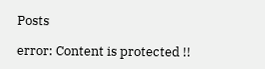Posts

error: Content is protected !!